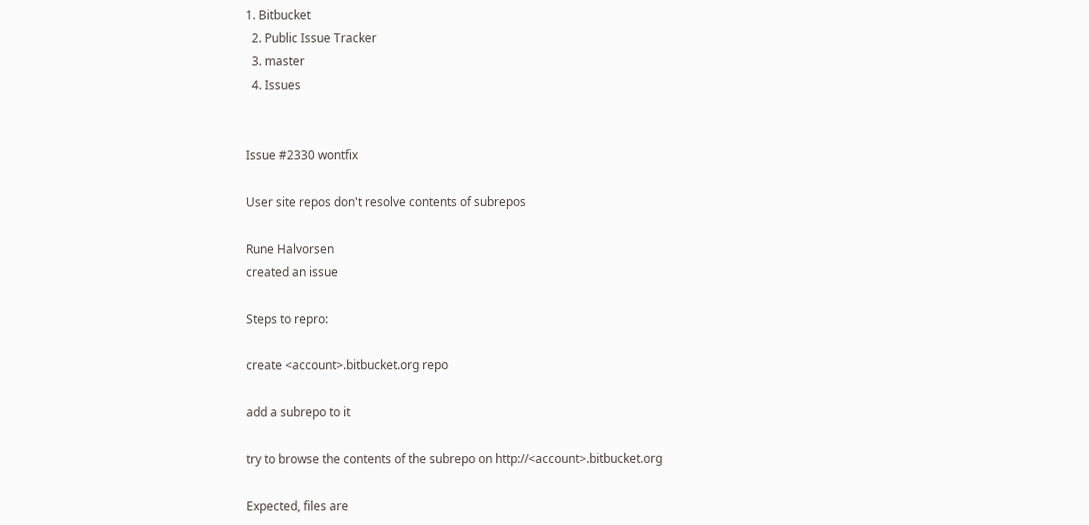1. Bitbucket
  2. Public Issue Tracker
  3. master
  4. Issues


Issue #2330 wontfix

User site repos don't resolve contents of subrepos

Rune Halvorsen
created an issue

Steps to repro:

create <account>.bitbucket.org repo

add a subrepo to it

try to browse the contents of the subrepo on http://<account>.bitbucket.org

Expected, files are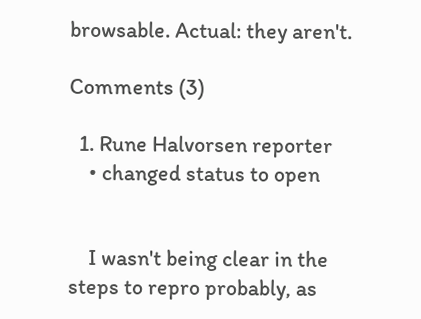browsable. Actual: they aren't.

Comments (3)

  1. Rune Halvorsen reporter
    • changed status to open


    I wasn't being clear in the steps to repro probably, as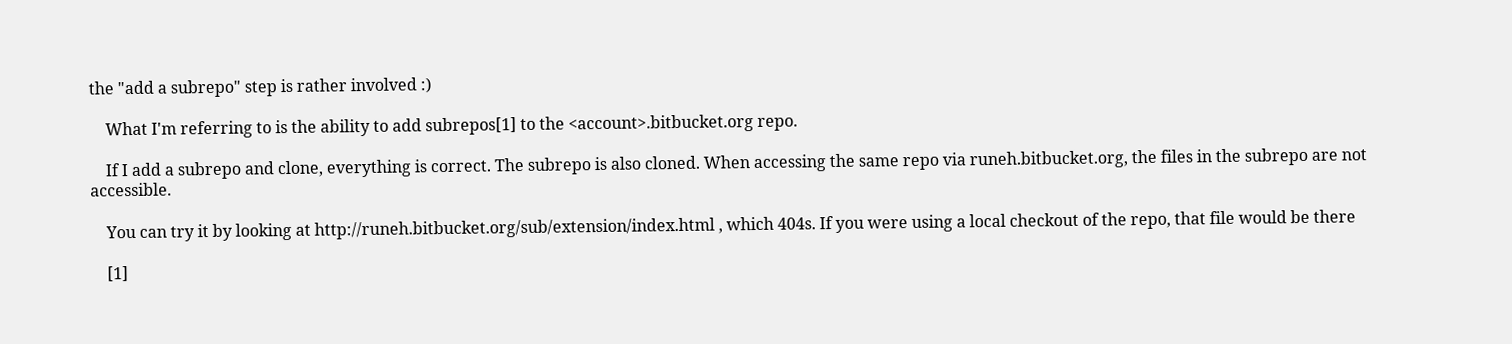the "add a subrepo" step is rather involved :)

    What I'm referring to is the ability to add subrepos[1] to the <account>.bitbucket.org repo.

    If I add a subrepo and clone, everything is correct. The subrepo is also cloned. When accessing the same repo via runeh.bitbucket.org, the files in the subrepo are not accessible.

    You can try it by looking at http://runeh.bitbucket.org/sub/extension/index.html , which 404s. If you were using a local checkout of the repo, that file would be there

    [1]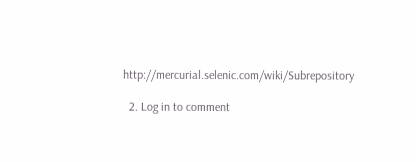http://mercurial.selenic.com/wiki/Subrepository

  2. Log in to comment